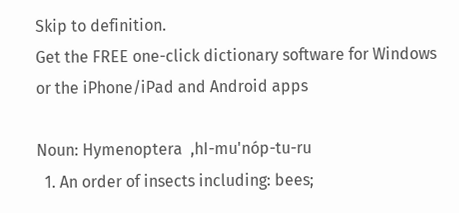Skip to definition.
Get the FREE one-click dictionary software for Windows or the iPhone/iPad and Android apps

Noun: Hymenoptera  ,hI-mu'nóp-tu-ru
  1. An order of insects including: bees;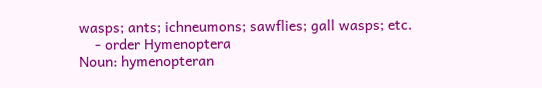wasps; ants; ichneumons; sawflies; gall wasps; etc.
    - order Hymenoptera
Noun: hymenopteran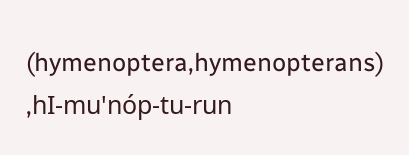(hymenoptera,hymenopterans)  ,hI-mu'nóp-tu-run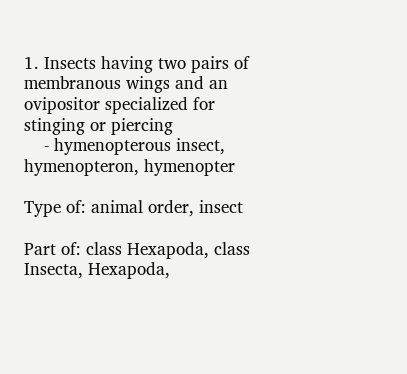1. Insects having two pairs of membranous wings and an ovipositor specialized for stinging or piercing
    - hymenopterous insect, hymenopteron, hymenopter

Type of: animal order, insect

Part of: class Hexapoda, class Insecta, Hexapoda,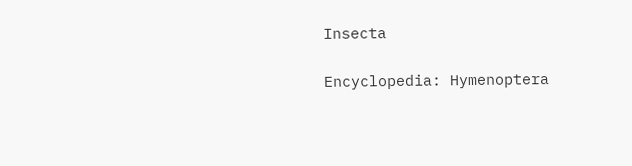Insecta

Encyclopedia: Hymenoptera